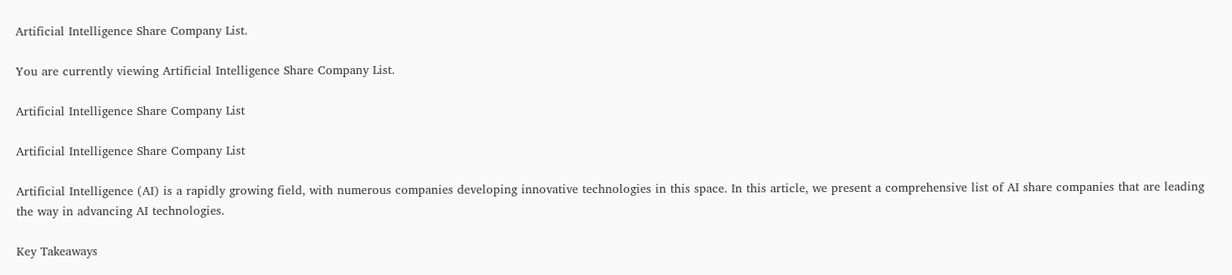Artificial Intelligence Share Company List.

You are currently viewing Artificial Intelligence Share Company List.

Artificial Intelligence Share Company List

Artificial Intelligence Share Company List

Artificial Intelligence (AI) is a rapidly growing field, with numerous companies developing innovative technologies in this space. In this article, we present a comprehensive list of AI share companies that are leading the way in advancing AI technologies.

Key Takeaways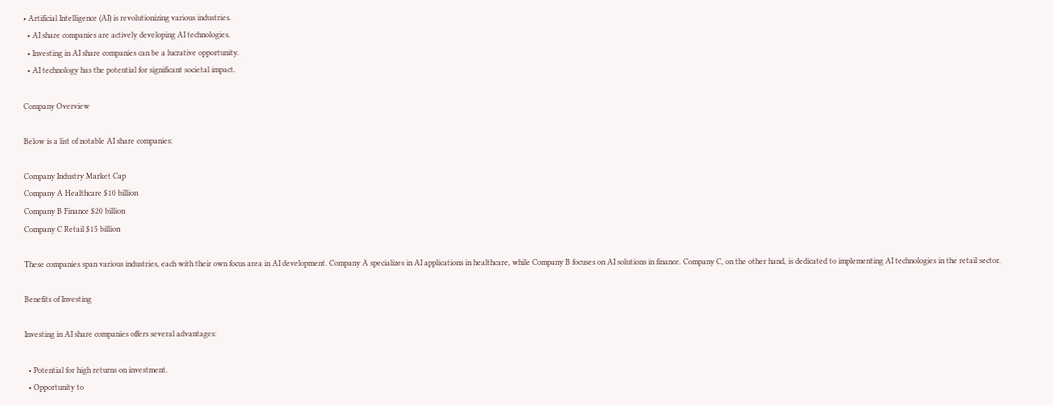• Artificial Intelligence (AI) is revolutionizing various industries.
  • AI share companies are actively developing AI technologies.
  • Investing in AI share companies can be a lucrative opportunity.
  • AI technology has the potential for significant societal impact.

Company Overview

Below is a list of notable AI share companies:

Company Industry Market Cap
Company A Healthcare $10 billion
Company B Finance $20 billion
Company C Retail $15 billion

These companies span various industries, each with their own focus area in AI development. Company A specializes in AI applications in healthcare, while Company B focuses on AI solutions in finance. Company C, on the other hand, is dedicated to implementing AI technologies in the retail sector.

Benefits of Investing

Investing in AI share companies offers several advantages:

  • Potential for high returns on investment.
  • Opportunity to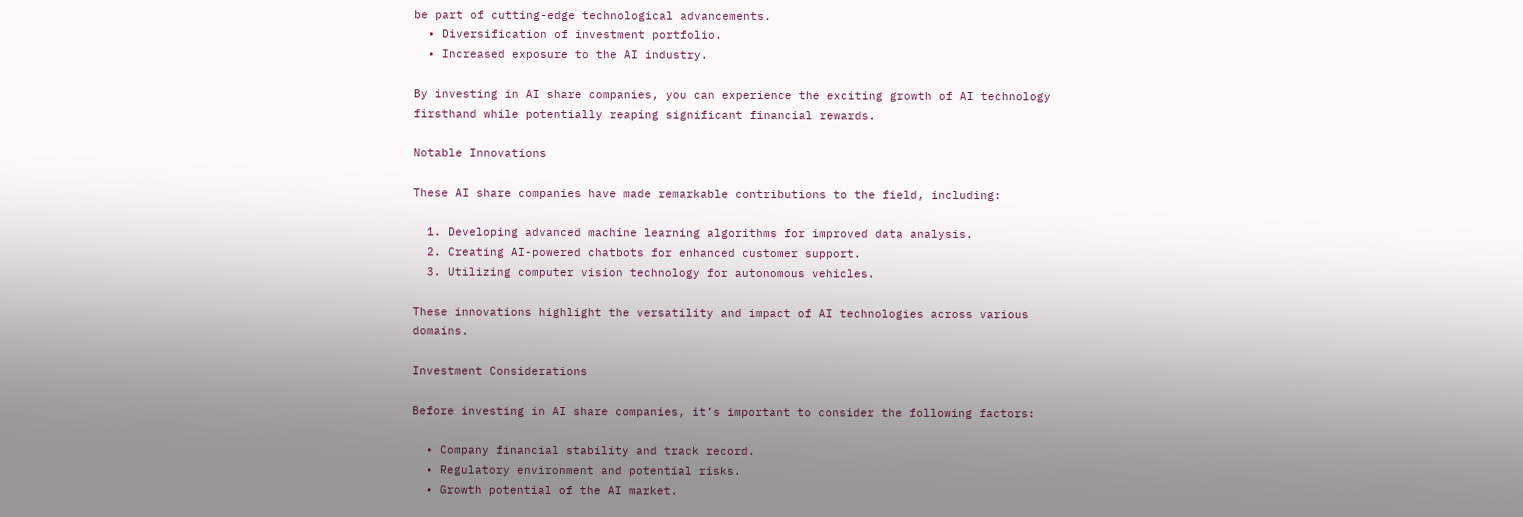be part of cutting-edge technological advancements.
  • Diversification of investment portfolio.
  • Increased exposure to the AI industry.

By investing in AI share companies, you can experience the exciting growth of AI technology firsthand while potentially reaping significant financial rewards.

Notable Innovations

These AI share companies have made remarkable contributions to the field, including:

  1. Developing advanced machine learning algorithms for improved data analysis.
  2. Creating AI-powered chatbots for enhanced customer support.
  3. Utilizing computer vision technology for autonomous vehicles.

These innovations highlight the versatility and impact of AI technologies across various domains.

Investment Considerations

Before investing in AI share companies, it’s important to consider the following factors:

  • Company financial stability and track record.
  • Regulatory environment and potential risks.
  • Growth potential of the AI market.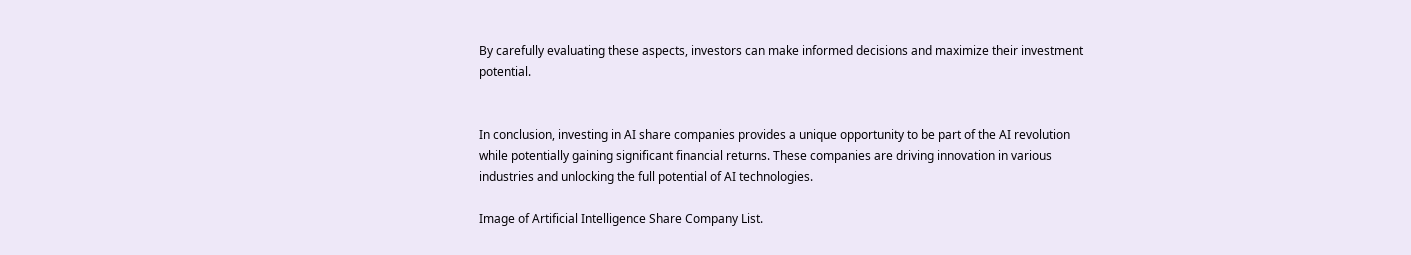By carefully evaluating these aspects, investors can make informed decisions and maximize their investment potential.


In conclusion, investing in AI share companies provides a unique opportunity to be part of the AI revolution while potentially gaining significant financial returns. These companies are driving innovation in various industries and unlocking the full potential of AI technologies.

Image of Artificial Intelligence Share Company List.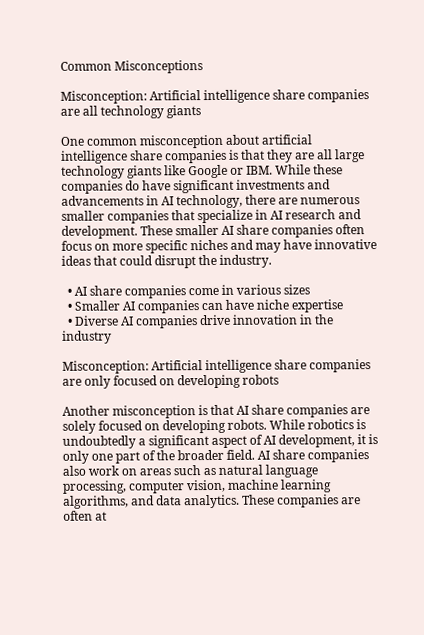Common Misconceptions

Misconception: Artificial intelligence share companies are all technology giants

One common misconception about artificial intelligence share companies is that they are all large technology giants like Google or IBM. While these companies do have significant investments and advancements in AI technology, there are numerous smaller companies that specialize in AI research and development. These smaller AI share companies often focus on more specific niches and may have innovative ideas that could disrupt the industry.

  • AI share companies come in various sizes
  • Smaller AI companies can have niche expertise
  • Diverse AI companies drive innovation in the industry

Misconception: Artificial intelligence share companies are only focused on developing robots

Another misconception is that AI share companies are solely focused on developing robots. While robotics is undoubtedly a significant aspect of AI development, it is only one part of the broader field. AI share companies also work on areas such as natural language processing, computer vision, machine learning algorithms, and data analytics. These companies are often at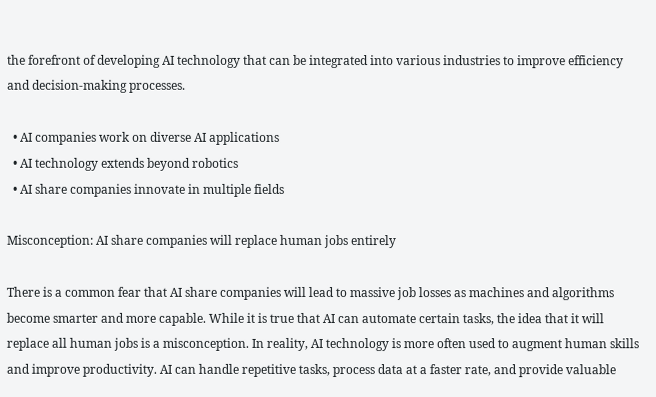the forefront of developing AI technology that can be integrated into various industries to improve efficiency and decision-making processes.

  • AI companies work on diverse AI applications
  • AI technology extends beyond robotics
  • AI share companies innovate in multiple fields

Misconception: AI share companies will replace human jobs entirely

There is a common fear that AI share companies will lead to massive job losses as machines and algorithms become smarter and more capable. While it is true that AI can automate certain tasks, the idea that it will replace all human jobs is a misconception. In reality, AI technology is more often used to augment human skills and improve productivity. AI can handle repetitive tasks, process data at a faster rate, and provide valuable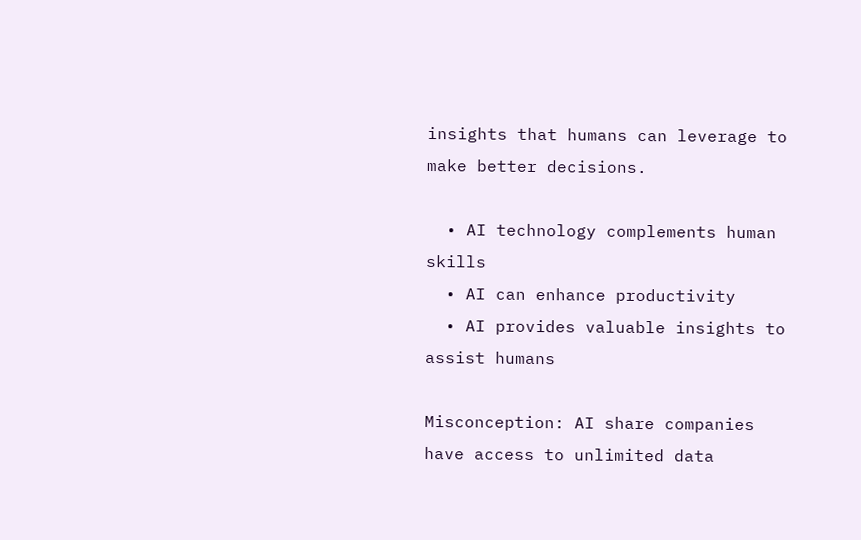insights that humans can leverage to make better decisions.

  • AI technology complements human skills
  • AI can enhance productivity
  • AI provides valuable insights to assist humans

Misconception: AI share companies have access to unlimited data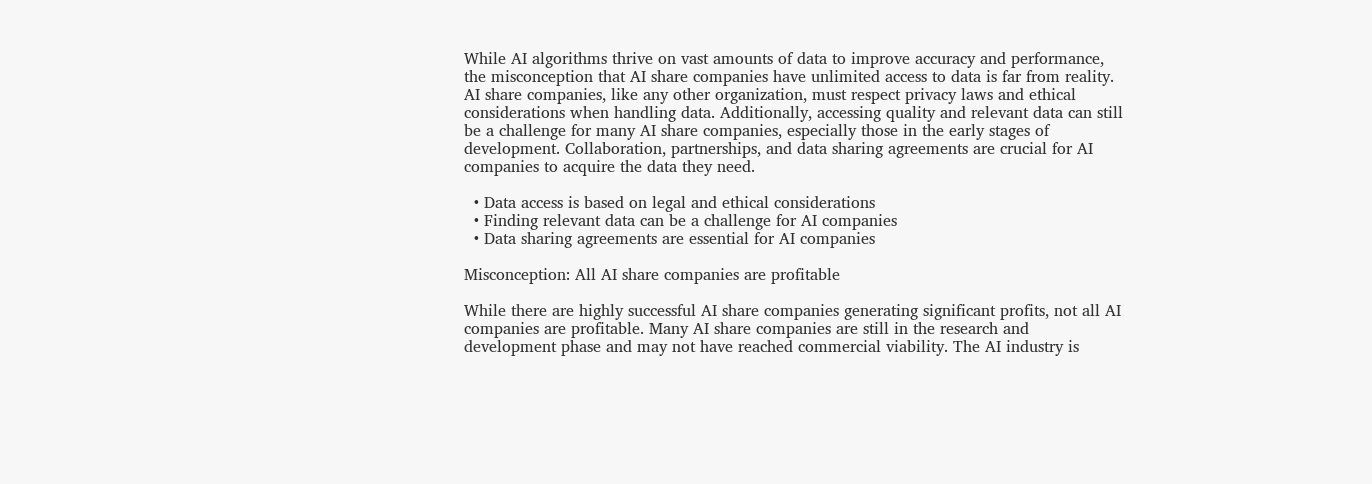While AI algorithms thrive on vast amounts of data to improve accuracy and performance, the misconception that AI share companies have unlimited access to data is far from reality. AI share companies, like any other organization, must respect privacy laws and ethical considerations when handling data. Additionally, accessing quality and relevant data can still be a challenge for many AI share companies, especially those in the early stages of development. Collaboration, partnerships, and data sharing agreements are crucial for AI companies to acquire the data they need.

  • Data access is based on legal and ethical considerations
  • Finding relevant data can be a challenge for AI companies
  • Data sharing agreements are essential for AI companies

Misconception: All AI share companies are profitable

While there are highly successful AI share companies generating significant profits, not all AI companies are profitable. Many AI share companies are still in the research and development phase and may not have reached commercial viability. The AI industry is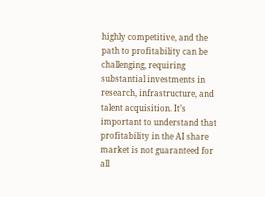highly competitive, and the path to profitability can be challenging, requiring substantial investments in research, infrastructure, and talent acquisition. It’s important to understand that profitability in the AI share market is not guaranteed for all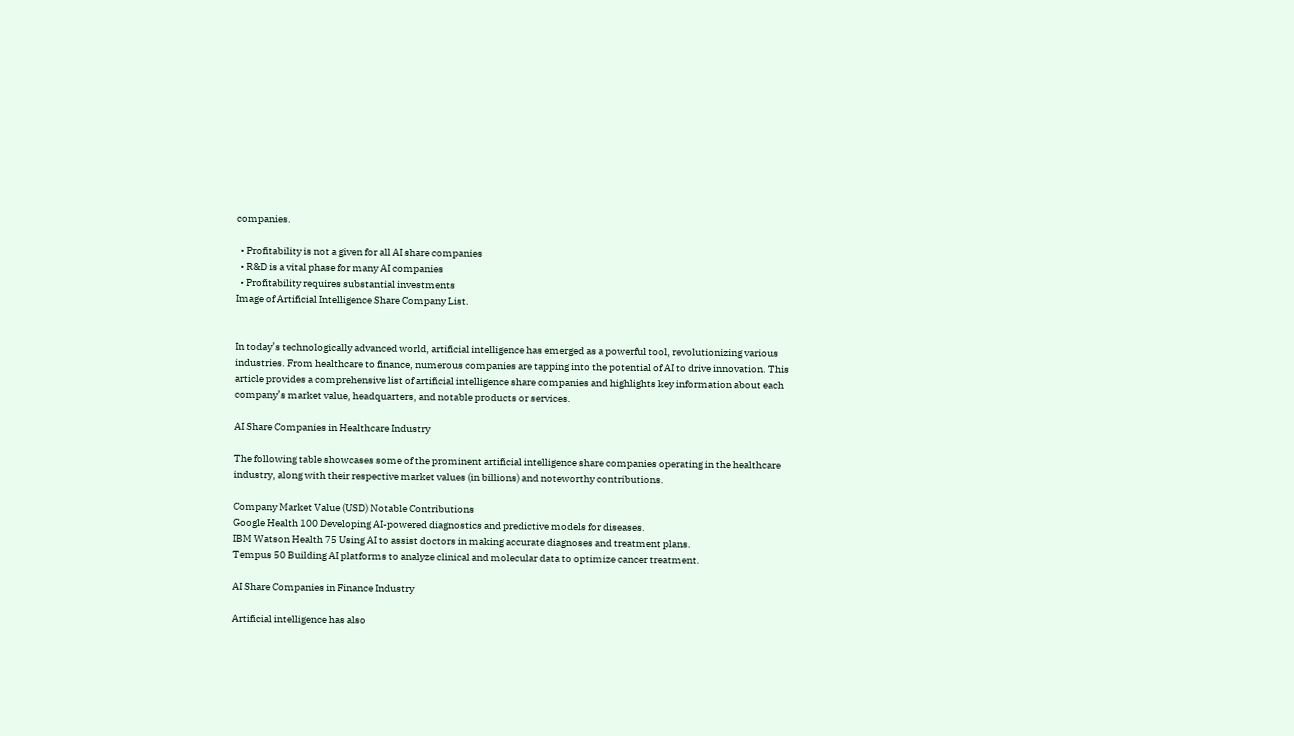companies.

  • Profitability is not a given for all AI share companies
  • R&D is a vital phase for many AI companies
  • Profitability requires substantial investments
Image of Artificial Intelligence Share Company List.


In today’s technologically advanced world, artificial intelligence has emerged as a powerful tool, revolutionizing various industries. From healthcare to finance, numerous companies are tapping into the potential of AI to drive innovation. This article provides a comprehensive list of artificial intelligence share companies and highlights key information about each company’s market value, headquarters, and notable products or services.

AI Share Companies in Healthcare Industry

The following table showcases some of the prominent artificial intelligence share companies operating in the healthcare industry, along with their respective market values (in billions) and noteworthy contributions.

Company Market Value (USD) Notable Contributions
Google Health 100 Developing AI-powered diagnostics and predictive models for diseases.
IBM Watson Health 75 Using AI to assist doctors in making accurate diagnoses and treatment plans.
Tempus 50 Building AI platforms to analyze clinical and molecular data to optimize cancer treatment.

AI Share Companies in Finance Industry

Artificial intelligence has also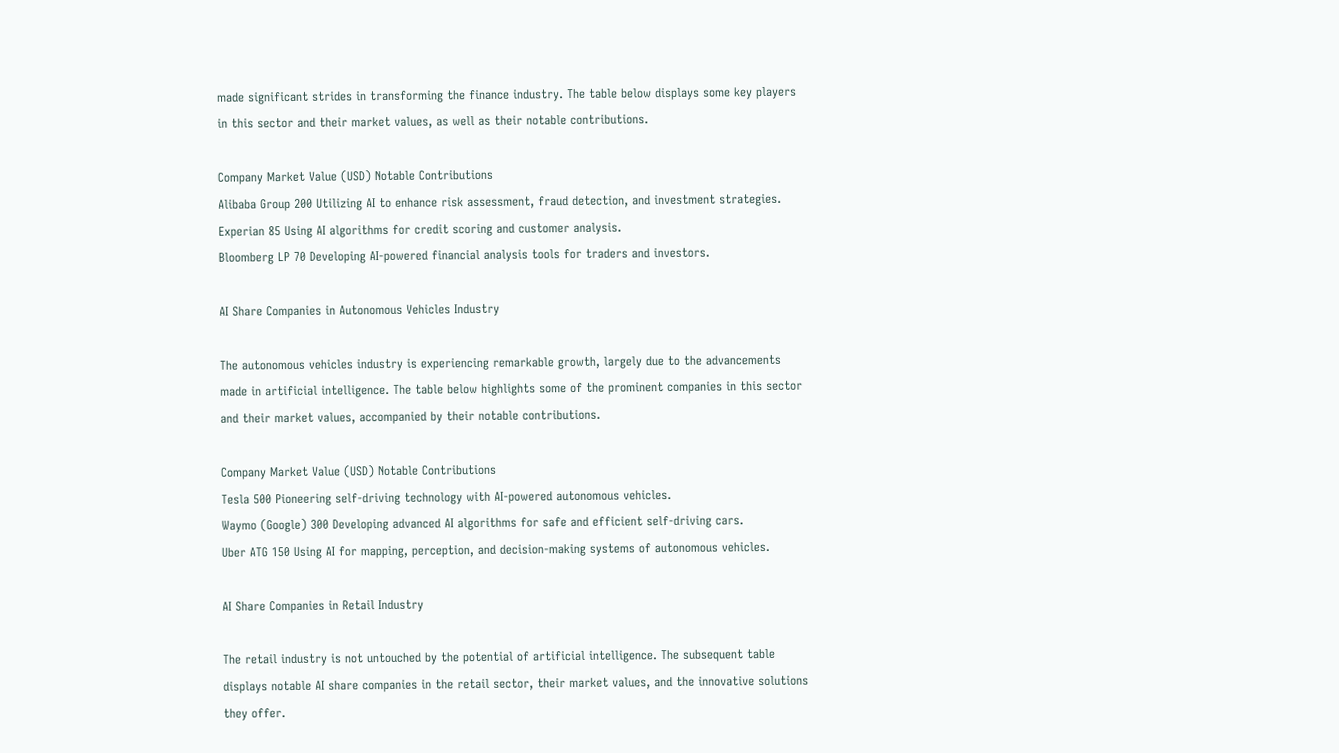made significant strides in transforming the finance industry. The table below displays some key players in this sector and their market values, as well as their notable contributions.

Company Market Value (USD) Notable Contributions
Alibaba Group 200 Utilizing AI to enhance risk assessment, fraud detection, and investment strategies.
Experian 85 Using AI algorithms for credit scoring and customer analysis.
Bloomberg LP 70 Developing AI-powered financial analysis tools for traders and investors.

AI Share Companies in Autonomous Vehicles Industry

The autonomous vehicles industry is experiencing remarkable growth, largely due to the advancements made in artificial intelligence. The table below highlights some of the prominent companies in this sector and their market values, accompanied by their notable contributions.

Company Market Value (USD) Notable Contributions
Tesla 500 Pioneering self-driving technology with AI-powered autonomous vehicles.
Waymo (Google) 300 Developing advanced AI algorithms for safe and efficient self-driving cars.
Uber ATG 150 Using AI for mapping, perception, and decision-making systems of autonomous vehicles.

AI Share Companies in Retail Industry

The retail industry is not untouched by the potential of artificial intelligence. The subsequent table displays notable AI share companies in the retail sector, their market values, and the innovative solutions they offer.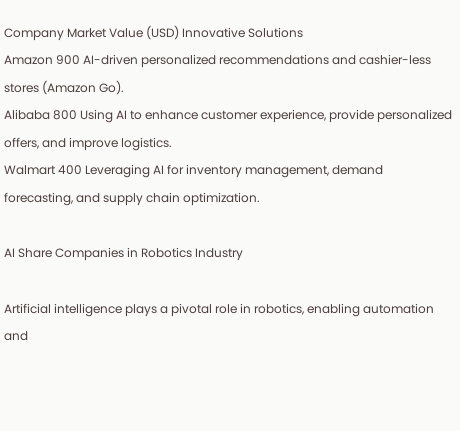Company Market Value (USD) Innovative Solutions
Amazon 900 AI-driven personalized recommendations and cashier-less stores (Amazon Go).
Alibaba 800 Using AI to enhance customer experience, provide personalized offers, and improve logistics.
Walmart 400 Leveraging AI for inventory management, demand forecasting, and supply chain optimization.

AI Share Companies in Robotics Industry

Artificial intelligence plays a pivotal role in robotics, enabling automation and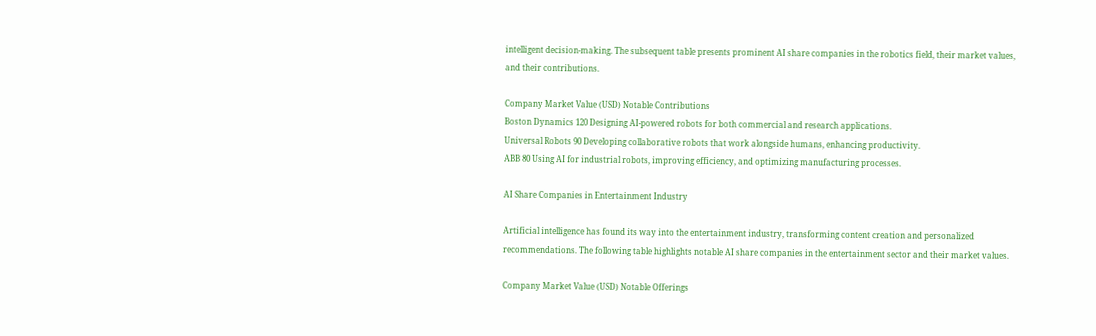intelligent decision-making. The subsequent table presents prominent AI share companies in the robotics field, their market values, and their contributions.

Company Market Value (USD) Notable Contributions
Boston Dynamics 120 Designing AI-powered robots for both commercial and research applications.
Universal Robots 90 Developing collaborative robots that work alongside humans, enhancing productivity.
ABB 80 Using AI for industrial robots, improving efficiency, and optimizing manufacturing processes.

AI Share Companies in Entertainment Industry

Artificial intelligence has found its way into the entertainment industry, transforming content creation and personalized recommendations. The following table highlights notable AI share companies in the entertainment sector and their market values.

Company Market Value (USD) Notable Offerings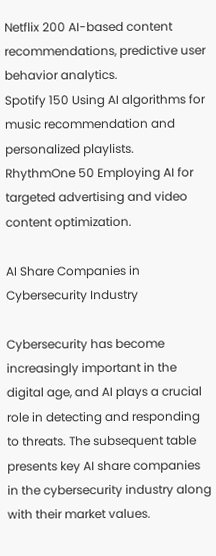Netflix 200 AI-based content recommendations, predictive user behavior analytics.
Spotify 150 Using AI algorithms for music recommendation and personalized playlists.
RhythmOne 50 Employing AI for targeted advertising and video content optimization.

AI Share Companies in Cybersecurity Industry

Cybersecurity has become increasingly important in the digital age, and AI plays a crucial role in detecting and responding to threats. The subsequent table presents key AI share companies in the cybersecurity industry along with their market values.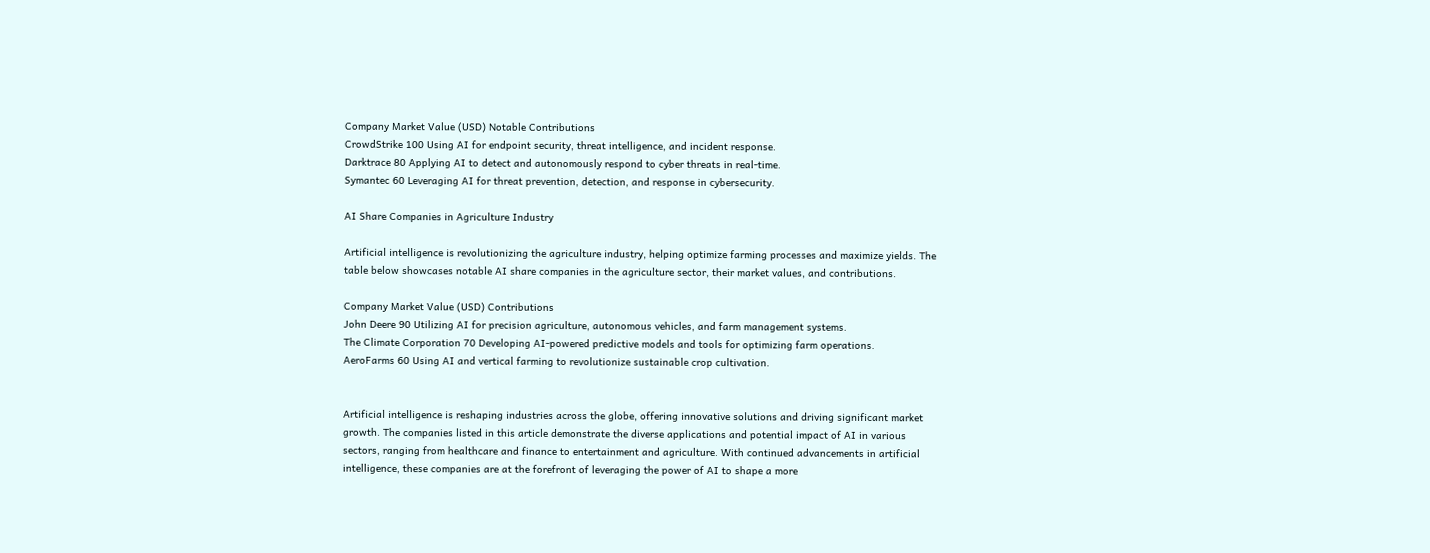Company Market Value (USD) Notable Contributions
CrowdStrike 100 Using AI for endpoint security, threat intelligence, and incident response.
Darktrace 80 Applying AI to detect and autonomously respond to cyber threats in real-time.
Symantec 60 Leveraging AI for threat prevention, detection, and response in cybersecurity.

AI Share Companies in Agriculture Industry

Artificial intelligence is revolutionizing the agriculture industry, helping optimize farming processes and maximize yields. The table below showcases notable AI share companies in the agriculture sector, their market values, and contributions.

Company Market Value (USD) Contributions
John Deere 90 Utilizing AI for precision agriculture, autonomous vehicles, and farm management systems.
The Climate Corporation 70 Developing AI-powered predictive models and tools for optimizing farm operations.
AeroFarms 60 Using AI and vertical farming to revolutionize sustainable crop cultivation.


Artificial intelligence is reshaping industries across the globe, offering innovative solutions and driving significant market growth. The companies listed in this article demonstrate the diverse applications and potential impact of AI in various sectors, ranging from healthcare and finance to entertainment and agriculture. With continued advancements in artificial intelligence, these companies are at the forefront of leveraging the power of AI to shape a more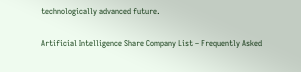technologically advanced future.

Artificial Intelligence Share Company List – Frequently Asked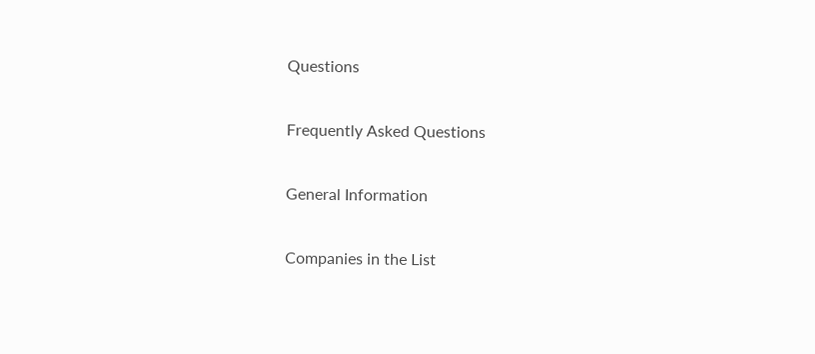Questions

Frequently Asked Questions

General Information

Companies in the List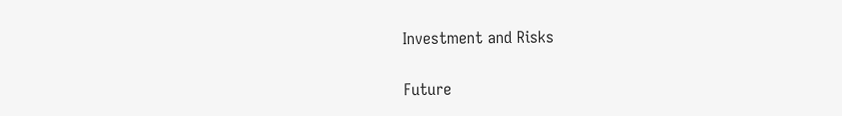Investment and Risks

Future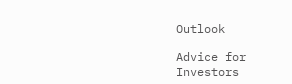Outlook

Advice for Investors